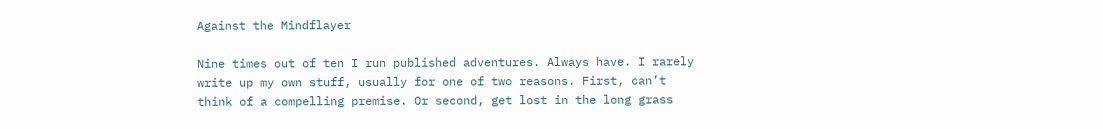Against the Mindflayer

Nine times out of ten I run published adventures. Always have. I rarely write up my own stuff, usually for one of two reasons. First, can’t think of a compelling premise. Or second, get lost in the long grass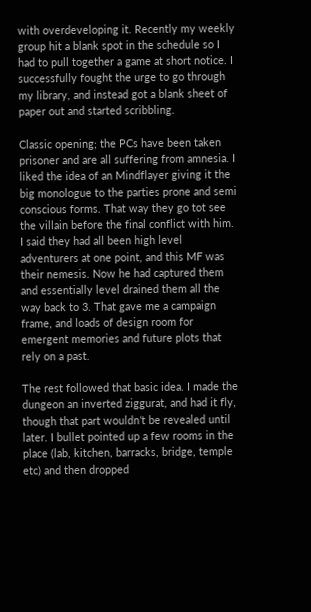with overdeveloping it. Recently my weekly group hit a blank spot in the schedule so I had to pull together a game at short notice. I successfully fought the urge to go through my library, and instead got a blank sheet of paper out and started scribbling.

Classic opening; the PCs have been taken prisoner and are all suffering from amnesia. I liked the idea of an Mindflayer giving it the big monologue to the parties prone and semi conscious forms. That way they go tot see the villain before the final conflict with him. I said they had all been high level adventurers at one point, and this MF was their nemesis. Now he had captured them and essentially level drained them all the way back to 3. That gave me a campaign frame, and loads of design room for emergent memories and future plots that rely on a past.

The rest followed that basic idea. I made the dungeon an inverted ziggurat, and had it fly, though that part wouldn’t be revealed until later. I bullet pointed up a few rooms in the place (lab, kitchen, barracks, bridge, temple etc) and then dropped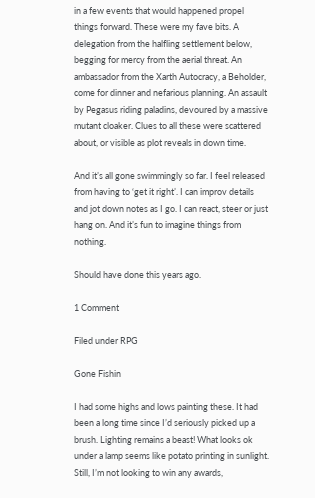in a few events that would happened propel things forward. These were my fave bits. A delegation from the halfling settlement below, begging for mercy from the aerial threat. An ambassador from the Xarth Autocracy, a Beholder, come for dinner and nefarious planning. An assault by Pegasus riding paladins, devoured by a massive mutant cloaker. Clues to all these were scattered about, or visible as plot reveals in down time.

And it’s all gone swimmingly so far. I feel released from having to ‘get it right’. I can improv details and jot down notes as I go. I can react, steer or just hang on. And it’s fun to imagine things from nothing.

Should have done this years ago.

1 Comment

Filed under RPG

Gone Fishin

I had some highs and lows painting these. It had been a long time since I’d seriously picked up a brush. Lighting remains a beast! What looks ok under a lamp seems like potato printing in sunlight. Still, I’m not looking to win any awards,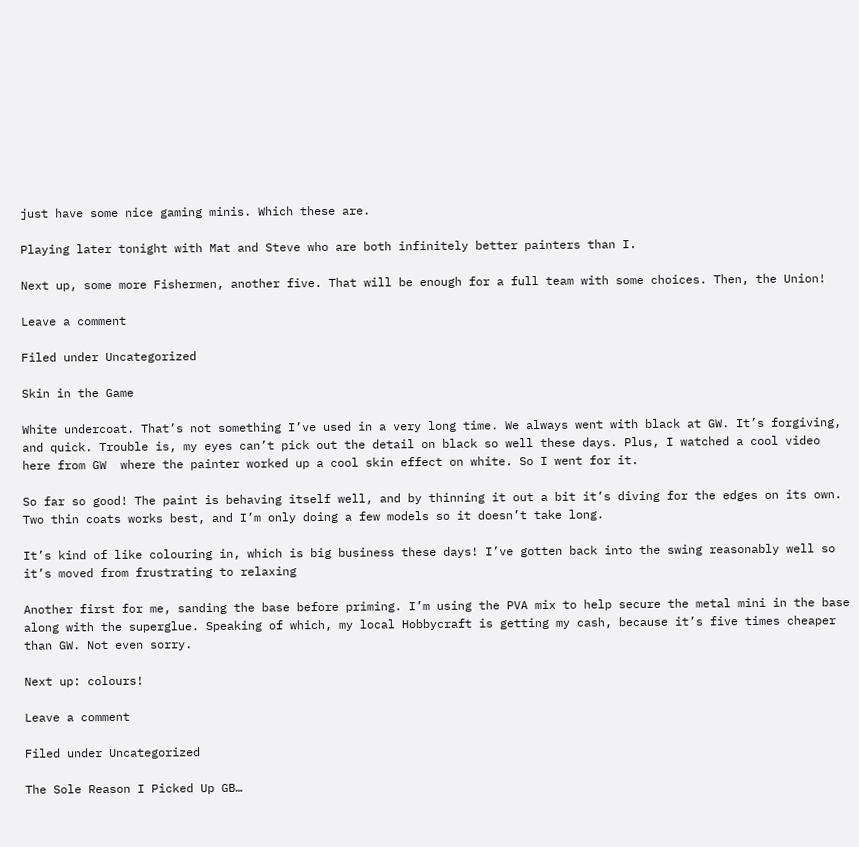just have some nice gaming minis. Which these are.

Playing later tonight with Mat and Steve who are both infinitely better painters than I.

Next up, some more Fishermen, another five. That will be enough for a full team with some choices. Then, the Union!

Leave a comment

Filed under Uncategorized

Skin in the Game

White undercoat. That’s not something I’ve used in a very long time. We always went with black at GW. It’s forgiving, and quick. Trouble is, my eyes can’t pick out the detail on black so well these days. Plus, I watched a cool video here from GW  where the painter worked up a cool skin effect on white. So I went for it.

So far so good! The paint is behaving itself well, and by thinning it out a bit it’s diving for the edges on its own. Two thin coats works best, and I’m only doing a few models so it doesn’t take long.

It’s kind of like colouring in, which is big business these days! I’ve gotten back into the swing reasonably well so it’s moved from frustrating to relaxing

Another first for me, sanding the base before priming. I’m using the PVA mix to help secure the metal mini in the base along with the superglue. Speaking of which, my local Hobbycraft is getting my cash, because it’s five times cheaper than GW. Not even sorry.

Next up: colours!

Leave a comment

Filed under Uncategorized

The Sole Reason I Picked Up GB…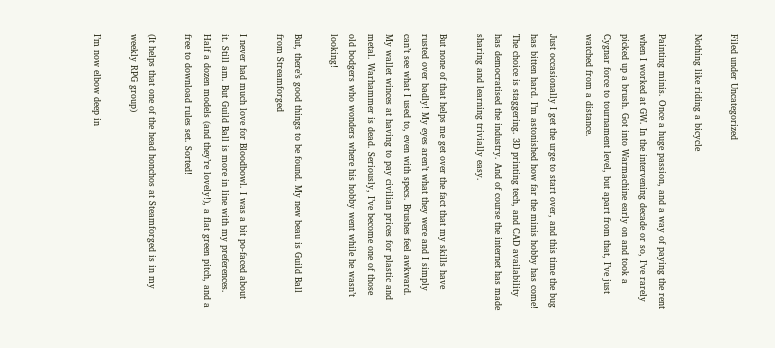Filed under Uncategorized

Nothing like riding a bicycle

Painting minis. Once a huge passion, and a way of paying the rent when I worked at GW. In the intervening decade or so, I’ve rarely picked up a brush. Got into Warmachine early on and took a Cygnar force to tournament level, but apart from that, I’ve just watched from a distance.

Just occasionally I get the urge to start over, and this time the bug has bitten hard. I’m astonished how far the minis hobby has come! The choice is staggering. 3D printing tech, and CAD availability has democratised the industry. And of course the internet has made sharing and learning trivially easy.

But none of that helps me get over the fact that my skills have rusted over badly! My eyes aren’t what they were and I simply can’t see what I used to, even with specs. Brushes feel awkward. My wallet winces at having to pay civilian prices for plastic and metal. Warhammer is dead. Seriously, I’ve become one of those old bodgers who wonders where his hobby went while he wasn’t looking!

But, there’s good things to be found. My new beau is Guild Ball from Streamforged

I never had much love for Bloodbowl. I was a bit po-faced about it. Still am. But Guild Ball is more in line with my preferences. Half a dozen models (and they’re lovely!), a flat green pitch, and a free to download rules set. Sorted!

(It helps that one of the head honchos at Steamforged is in my weekly RPG group)

I’m now elbow deep in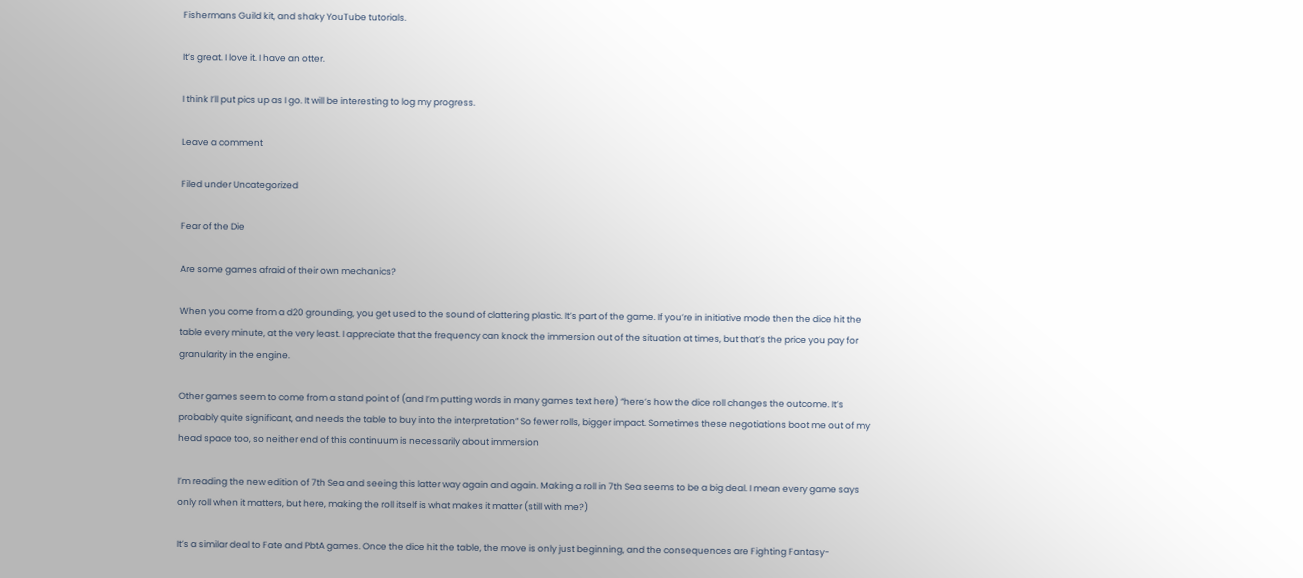Fishermans Guild kit, and shaky YouTube tutorials.

It’s great. I love it. I have an otter.

I think I’ll put pics up as I go. It will be interesting to log my progress.

Leave a comment

Filed under Uncategorized

Fear of the Die

Are some games afraid of their own mechanics?

When you come from a d20 grounding, you get used to the sound of clattering plastic. It’s part of the game. If you’re in initiative mode then the dice hit the table every minute, at the very least. I appreciate that the frequency can knock the immersion out of the situation at times, but that’s the price you pay for granularity in the engine.

Other games seem to come from a stand point of (and I’m putting words in many games text here) “here’s how the dice roll changes the outcome. It’s probably quite significant, and needs the table to buy into the interpretation” So fewer rolls, bigger impact. Sometimes these negotiations boot me out of my head space too, so neither end of this continuum is necessarily about immersion

I’m reading the new edition of 7th Sea and seeing this latter way again and again. Making a roll in 7th Sea seems to be a big deal. I mean every game says only roll when it matters, but here, making the roll itself is what makes it matter (still with me?)

It’s a similar deal to Fate and PbtA games. Once the dice hit the table, the move is only just beginning, and the consequences are Fighting Fantasy-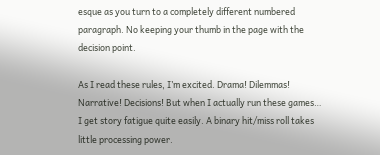esque as you turn to a completely different numbered paragraph. No keeping your thumb in the page with the decision point.

As I read these rules, I’m excited. Drama! Dilemmas! Narrative! Decisions! But when I actually run these games… I get story fatigue quite easily. A binary hit/miss roll takes little processing power.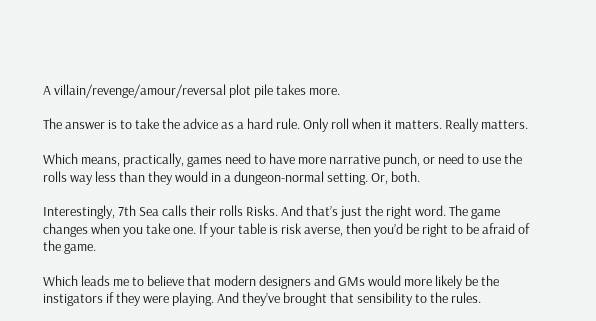A villain/revenge/amour/reversal plot pile takes more.

The answer is to take the advice as a hard rule. Only roll when it matters. Really matters.

Which means, practically, games need to have more narrative punch, or need to use the rolls way less than they would in a dungeon-normal setting. Or, both.

Interestingly, 7th Sea calls their rolls Risks. And that’s just the right word. The game changes when you take one. If your table is risk averse, then you’d be right to be afraid of the game.

Which leads me to believe that modern designers and GMs would more likely be the instigators if they were playing. And they’ve brought that sensibility to the rules.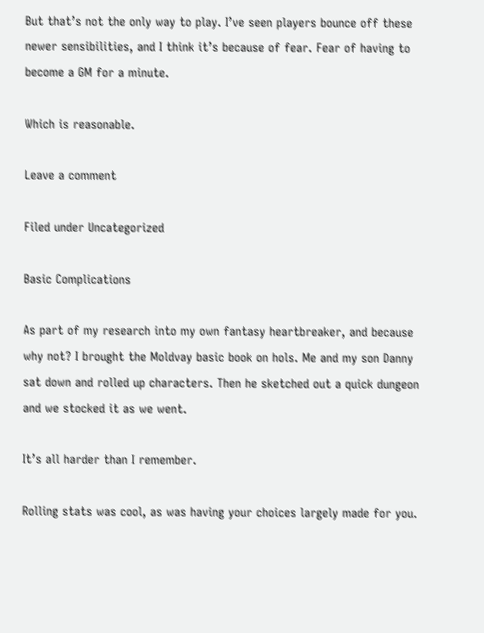But that’s not the only way to play. I’ve seen players bounce off these newer sensibilities, and I think it’s because of fear. Fear of having to become a GM for a minute.

Which is reasonable.

Leave a comment

Filed under Uncategorized

Basic Complications

As part of my research into my own fantasy heartbreaker, and because why not? I brought the Moldvay basic book on hols. Me and my son Danny sat down and rolled up characters. Then he sketched out a quick dungeon and we stocked it as we went.

It’s all harder than I remember.

Rolling stats was cool, as was having your choices largely made for you.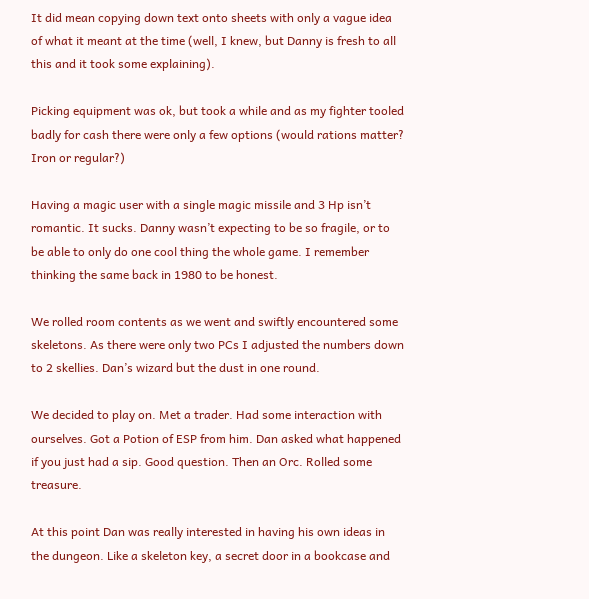It did mean copying down text onto sheets with only a vague idea of what it meant at the time (well, I knew, but Danny is fresh to all this and it took some explaining).

Picking equipment was ok, but took a while and as my fighter tooled badly for cash there were only a few options (would rations matter? Iron or regular?)

Having a magic user with a single magic missile and 3 Hp isn’t romantic. It sucks. Danny wasn’t expecting to be so fragile, or to be able to only do one cool thing the whole game. I remember thinking the same back in 1980 to be honest.

We rolled room contents as we went and swiftly encountered some skeletons. As there were only two PCs I adjusted the numbers down to 2 skellies. Dan’s wizard but the dust in one round.

We decided to play on. Met a trader. Had some interaction with ourselves. Got a Potion of ESP from him. Dan asked what happened if you just had a sip. Good question. Then an Orc. Rolled some treasure.

At this point Dan was really interested in having his own ideas in the dungeon. Like a skeleton key, a secret door in a bookcase and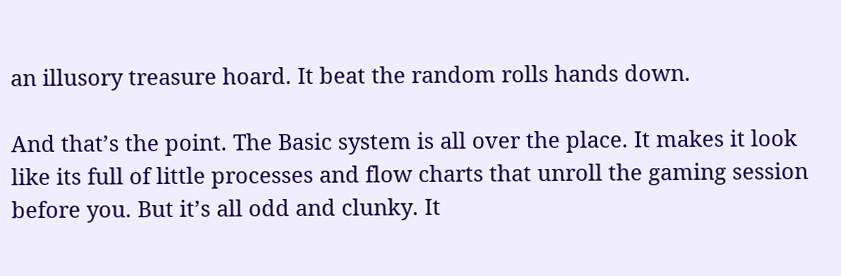an illusory treasure hoard. It beat the random rolls hands down.

And that’s the point. The Basic system is all over the place. It makes it look like its full of little processes and flow charts that unroll the gaming session before you. But it’s all odd and clunky. It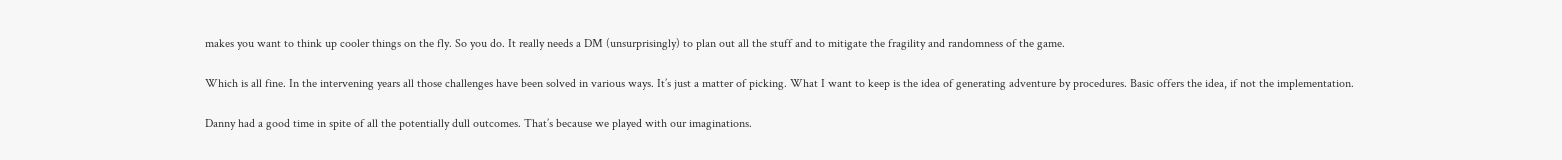makes you want to think up cooler things on the fly. So you do. It really needs a DM (unsurprisingly) to plan out all the stuff and to mitigate the fragility and randomness of the game.

Which is all fine. In the intervening years all those challenges have been solved in various ways. It’s just a matter of picking. What I want to keep is the idea of generating adventure by procedures. Basic offers the idea, if not the implementation.

Danny had a good time in spite of all the potentially dull outcomes. That’s because we played with our imaginations.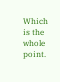Which is the whole point.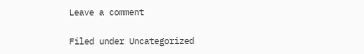Leave a comment

Filed under Uncategorized